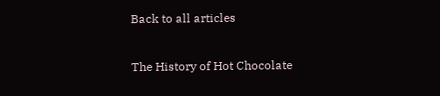Back to all articles

The History of Hot Chocolate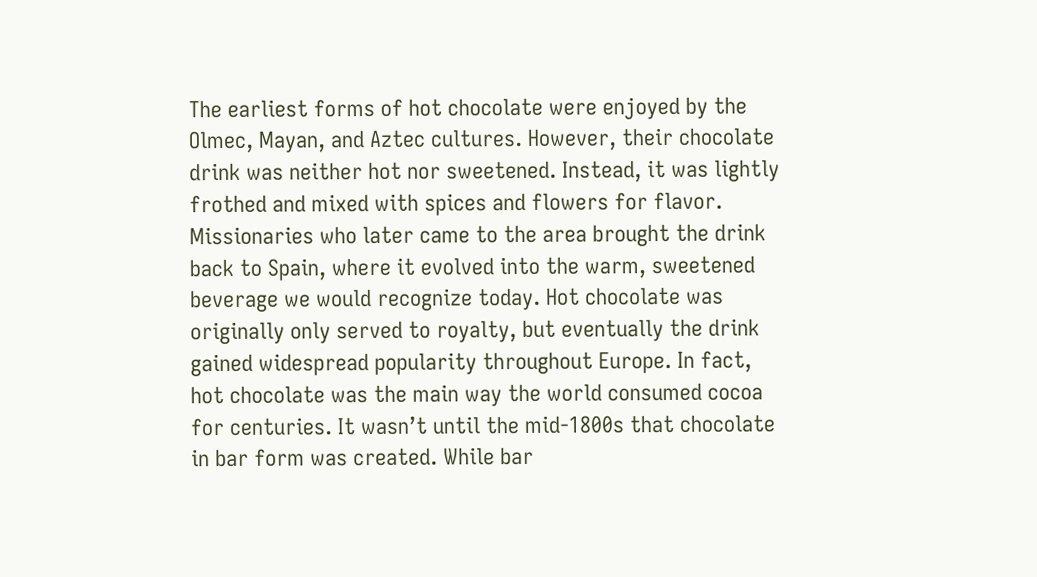The earliest forms of hot chocolate were enjoyed by the Olmec, Mayan, and Aztec cultures. However, their chocolate drink was neither hot nor sweetened. Instead, it was lightly frothed and mixed with spices and flowers for flavor. Missionaries who later came to the area brought the drink back to Spain, where it evolved into the warm, sweetened beverage we would recognize today. Hot chocolate was originally only served to royalty, but eventually the drink gained widespread popularity throughout Europe. In fact, hot chocolate was the main way the world consumed cocoa for centuries. It wasn’t until the mid-1800s that chocolate in bar form was created. While bar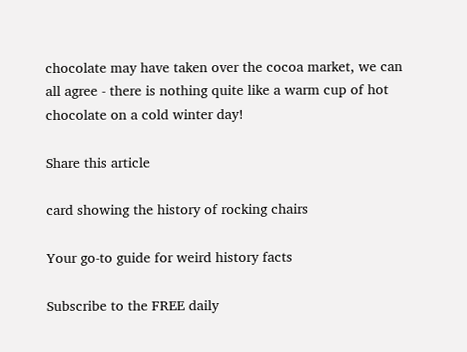chocolate may have taken over the cocoa market, we can all agree - there is nothing quite like a warm cup of hot chocolate on a cold winter day!

Share this article

card showing the history of rocking chairs

Your go-to guide for weird history facts

Subscribe to the FREE daily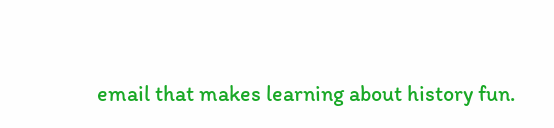email that makes learning about history fun.